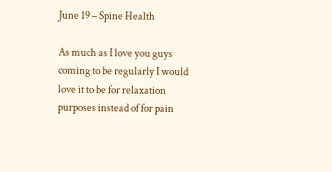June 19 – Spine Health

As much as I love you guys coming to be regularly I would love it to be for relaxation purposes instead of for pain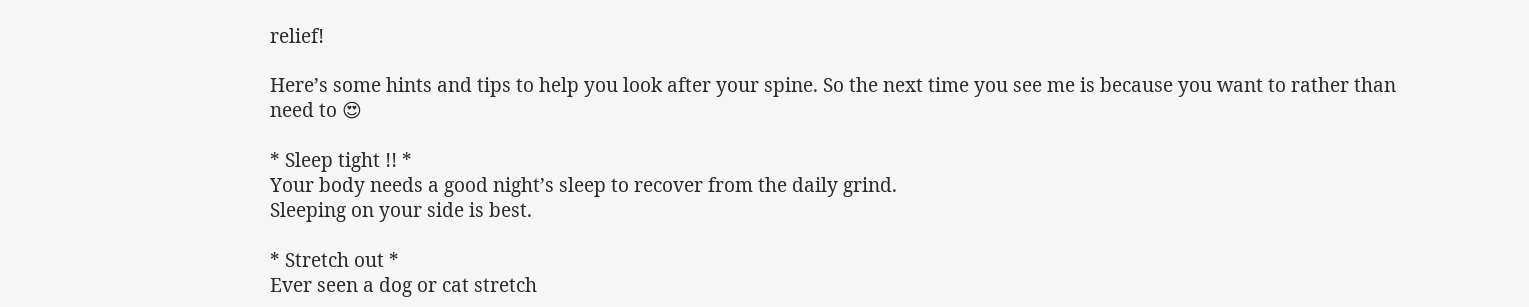relief!

Here’s some hints and tips to help you look after your spine. So the next time you see me is because you want to rather than need to 😍

* Sleep tight !! *
Your body needs a good night’s sleep to recover from the daily grind.
Sleeping on your side is best.

* Stretch out *
Ever seen a dog or cat stretch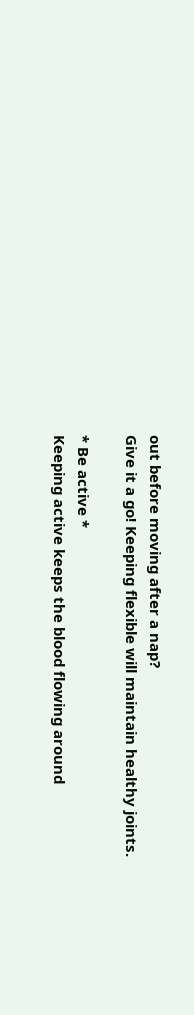out before moving after a nap?
Give it a go! Keeping flexible will maintain healthy joints.

* Be active *
Keeping active keeps the blood flowing around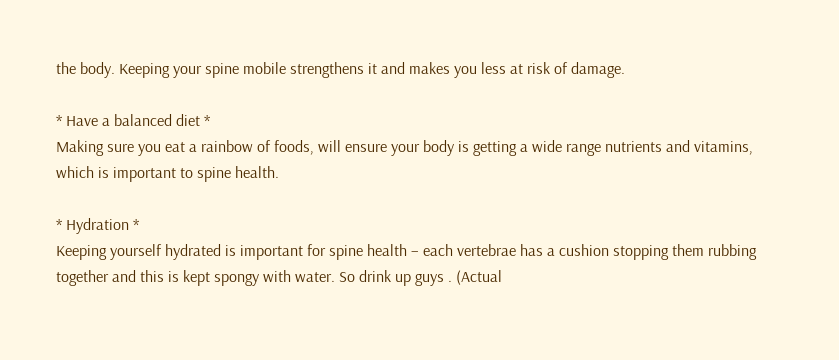the body. Keeping your spine mobile strengthens it and makes you less at risk of damage.

* Have a balanced diet *
Making sure you eat a rainbow of foods, will ensure your body is getting a wide range nutrients and vitamins, which is important to spine health.

* Hydration *
Keeping yourself hydrated is important for spine health – each vertebrae has a cushion stopping them rubbing together and this is kept spongy with water. So drink up guys . (Actual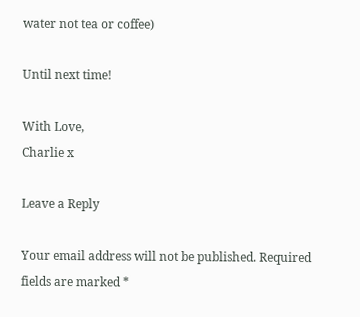water not tea or coffee)

Until next time!

With Love,
Charlie x

Leave a Reply

Your email address will not be published. Required fields are marked *